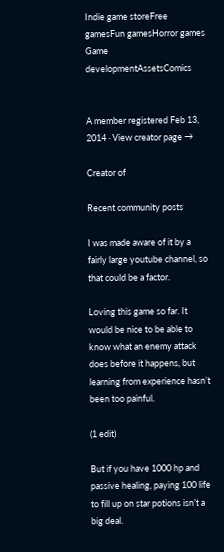Indie game storeFree gamesFun gamesHorror games
Game developmentAssetsComics


A member registered Feb 13, 2014 · View creator page →

Creator of

Recent community posts

I was made aware of it by a fairly large youtube channel, so that could be a factor.

Loving this game so far. It would be nice to be able to know what an enemy attack does before it happens, but learning from experience hasn’t been too painful.

(1 edit)

But if you have 1000 hp and passive healing, paying 100 life to fill up on star potions isn’t a big deal.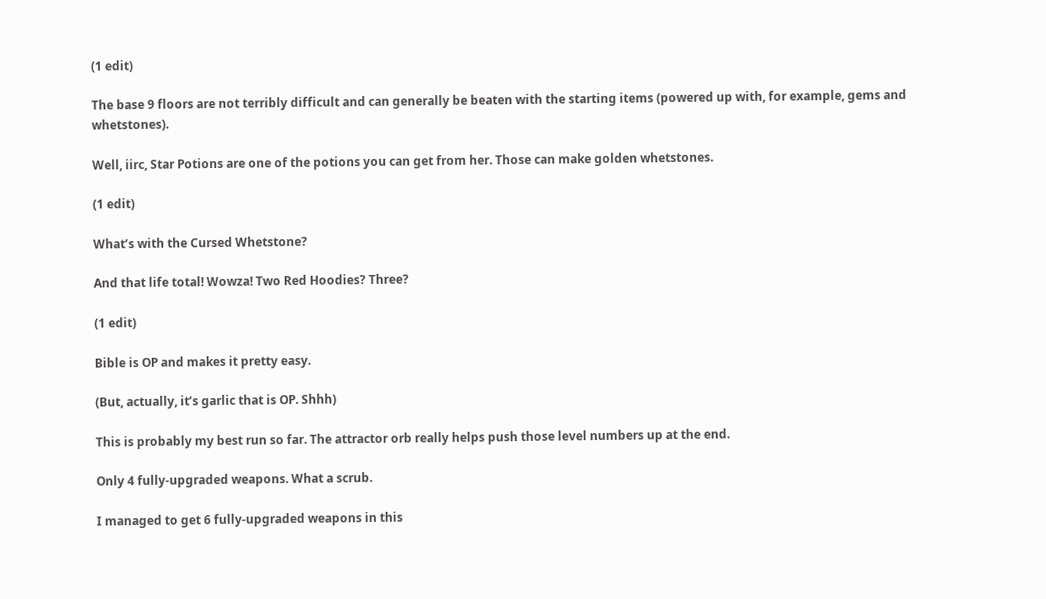(1 edit)

The base 9 floors are not terribly difficult and can generally be beaten with the starting items (powered up with, for example, gems and whetstones).

Well, iirc, Star Potions are one of the potions you can get from her. Those can make golden whetstones.

(1 edit)

What’s with the Cursed Whetstone?

And that life total! Wowza! Two Red Hoodies? Three?

(1 edit)

Bible is OP and makes it pretty easy.

(But, actually, it’s garlic that is OP. Shhh)

This is probably my best run so far. The attractor orb really helps push those level numbers up at the end.

Only 4 fully-upgraded weapons. What a scrub.

I managed to get 6 fully-upgraded weapons in this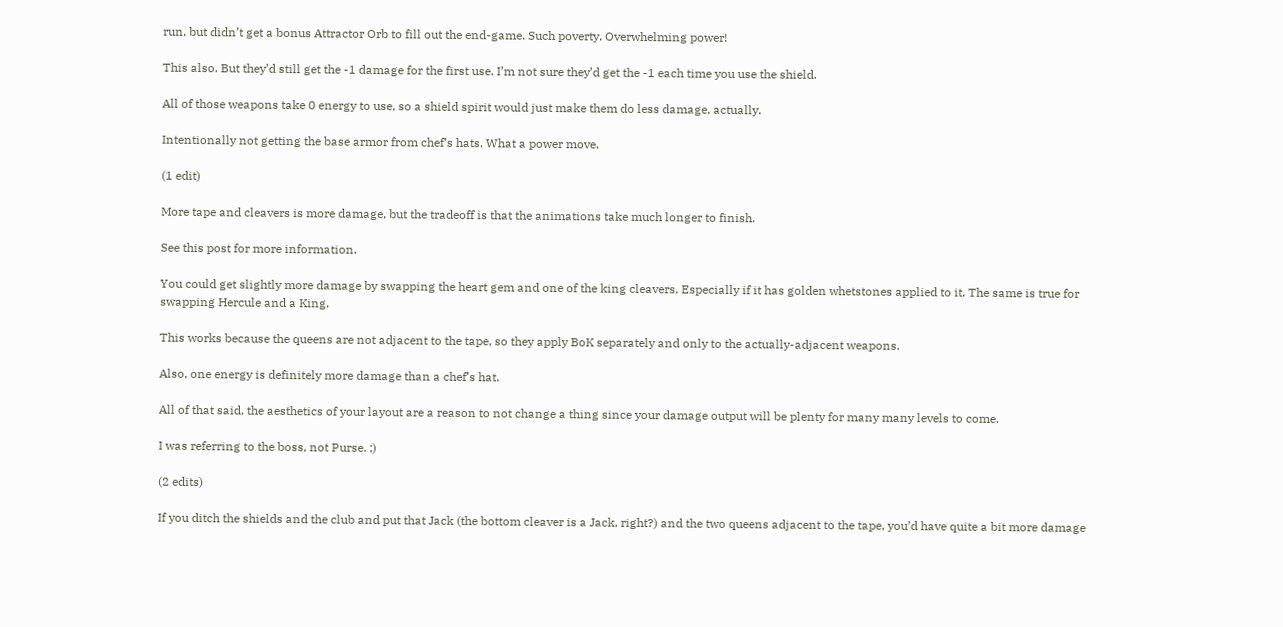run, but didn’t get a bonus Attractor Orb to fill out the end-game. Such poverty. Overwhelming power!

This also. But they’d still get the -1 damage for the first use. I’m not sure they’d get the -1 each time you use the shield.

All of those weapons take 0 energy to use, so a shield spirit would just make them do less damage, actually.

Intentionally not getting the base armor from chef’s hats. What a power move.

(1 edit)

More tape and cleavers is more damage, but the tradeoff is that the animations take much longer to finish.

See this post for more information.

You could get slightly more damage by swapping the heart gem and one of the king cleavers. Especially if it has golden whetstones applied to it. The same is true for swapping Hercule and a King.

This works because the queens are not adjacent to the tape, so they apply BoK separately and only to the actually-adjacent weapons.

Also, one energy is definitely more damage than a chef’s hat.

All of that said, the aesthetics of your layout are a reason to not change a thing since your damage output will be plenty for many many levels to come.

I was referring to the boss, not Purse. ;)

(2 edits)

If you ditch the shields and the club and put that Jack (the bottom cleaver is a Jack, right?) and the two queens adjacent to the tape, you’d have quite a bit more damage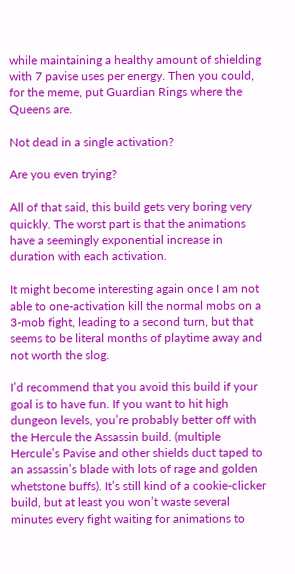while maintaining a healthy amount of shielding with 7 pavise uses per energy. Then you could, for the meme, put Guardian Rings where the Queens are.

Not dead in a single activation?

Are you even trying?

All of that said, this build gets very boring very quickly. The worst part is that the animations have a seemingly exponential increase in duration with each activation.

It might become interesting again once I am not able to one-activation kill the normal mobs on a 3-mob fight, leading to a second turn, but that seems to be literal months of playtime away and not worth the slog.

I’d recommend that you avoid this build if your goal is to have fun. If you want to hit high dungeon levels, you’re probably better off with the Hercule the Assassin build. (multiple Hercule’s Pavise and other shields duct taped to an assassin’s blade with lots of rage and golden whetstone buffs). It’s still kind of a cookie-clicker build, but at least you won’t waste several minutes every fight waiting for animations to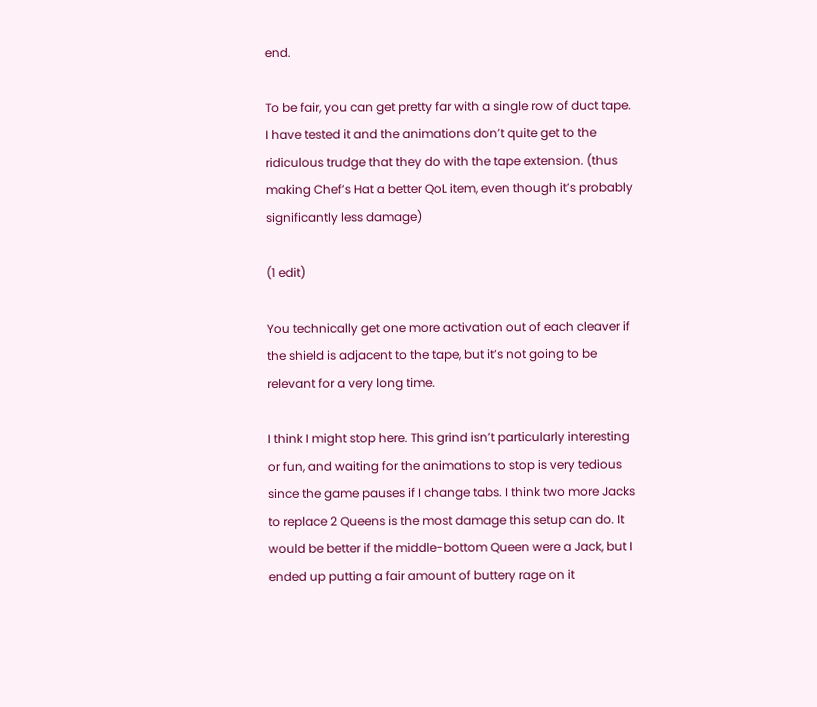end.

To be fair, you can get pretty far with a single row of duct tape. I have tested it and the animations don’t quite get to the ridiculous trudge that they do with the tape extension. (thus making Chef’s Hat a better QoL item, even though it’s probably significantly less damage)

(1 edit)

You technically get one more activation out of each cleaver if the shield is adjacent to the tape, but it’s not going to be relevant for a very long time.

I think I might stop here. This grind isn’t particularly interesting or fun, and waiting for the animations to stop is very tedious since the game pauses if I change tabs. I think two more Jacks to replace 2 Queens is the most damage this setup can do. It would be better if the middle-bottom Queen were a Jack, but I ended up putting a fair amount of buttery rage on it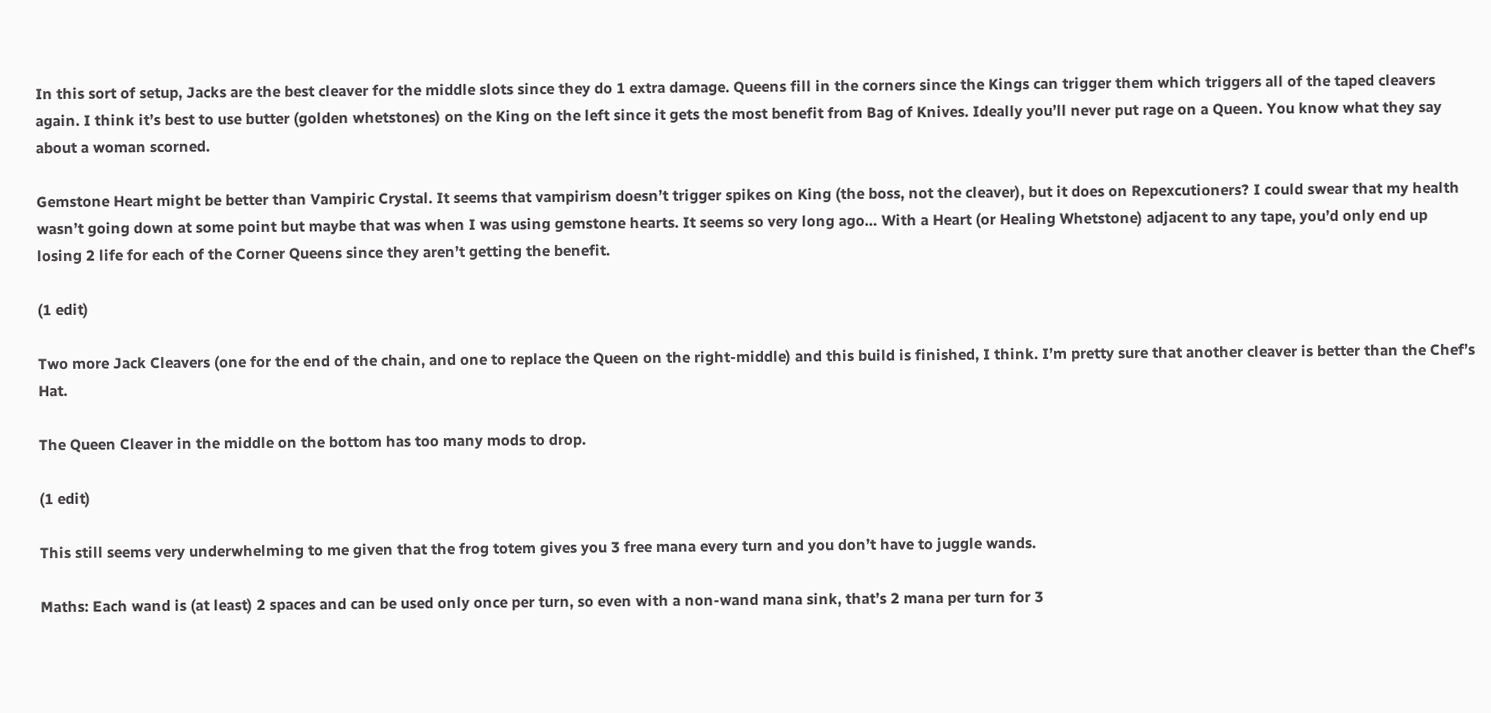In this sort of setup, Jacks are the best cleaver for the middle slots since they do 1 extra damage. Queens fill in the corners since the Kings can trigger them which triggers all of the taped cleavers again. I think it’s best to use butter (golden whetstones) on the King on the left since it gets the most benefit from Bag of Knives. Ideally you’ll never put rage on a Queen. You know what they say about a woman scorned.

Gemstone Heart might be better than Vampiric Crystal. It seems that vampirism doesn’t trigger spikes on King (the boss, not the cleaver), but it does on Repexcutioners? I could swear that my health wasn’t going down at some point but maybe that was when I was using gemstone hearts. It seems so very long ago… With a Heart (or Healing Whetstone) adjacent to any tape, you’d only end up losing 2 life for each of the Corner Queens since they aren’t getting the benefit.

(1 edit)

Two more Jack Cleavers (one for the end of the chain, and one to replace the Queen on the right-middle) and this build is finished, I think. I’m pretty sure that another cleaver is better than the Chef’s Hat.

The Queen Cleaver in the middle on the bottom has too many mods to drop.

(1 edit)

This still seems very underwhelming to me given that the frog totem gives you 3 free mana every turn and you don’t have to juggle wands.

Maths: Each wand is (at least) 2 spaces and can be used only once per turn, so even with a non-wand mana sink, that’s 2 mana per turn for 3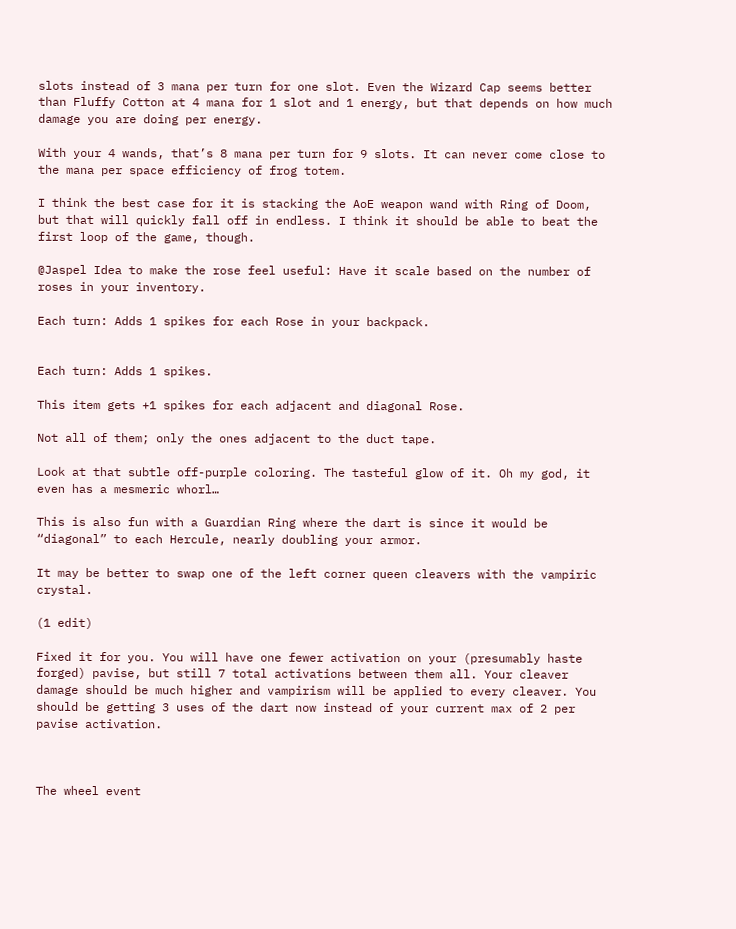slots instead of 3 mana per turn for one slot. Even the Wizard Cap seems better than Fluffy Cotton at 4 mana for 1 slot and 1 energy, but that depends on how much damage you are doing per energy.

With your 4 wands, that’s 8 mana per turn for 9 slots. It can never come close to the mana per space efficiency of frog totem.

I think the best case for it is stacking the AoE weapon wand with Ring of Doom, but that will quickly fall off in endless. I think it should be able to beat the first loop of the game, though.

@Jaspel Idea to make the rose feel useful: Have it scale based on the number of roses in your inventory.

Each turn: Adds 1 spikes for each Rose in your backpack.


Each turn: Adds 1 spikes.

This item gets +1 spikes for each adjacent and diagonal Rose.

Not all of them; only the ones adjacent to the duct tape.

Look at that subtle off-purple coloring. The tasteful glow of it. Oh my god, it even has a mesmeric whorl…

This is also fun with a Guardian Ring where the dart is since it would be “diagonal” to each Hercule, nearly doubling your armor.

It may be better to swap one of the left corner queen cleavers with the vampiric crystal.

(1 edit)

Fixed it for you. You will have one fewer activation on your (presumably haste forged) pavise, but still 7 total activations between them all. Your cleaver damage should be much higher and vampirism will be applied to every cleaver. You should be getting 3 uses of the dart now instead of your current max of 2 per pavise activation.



The wheel event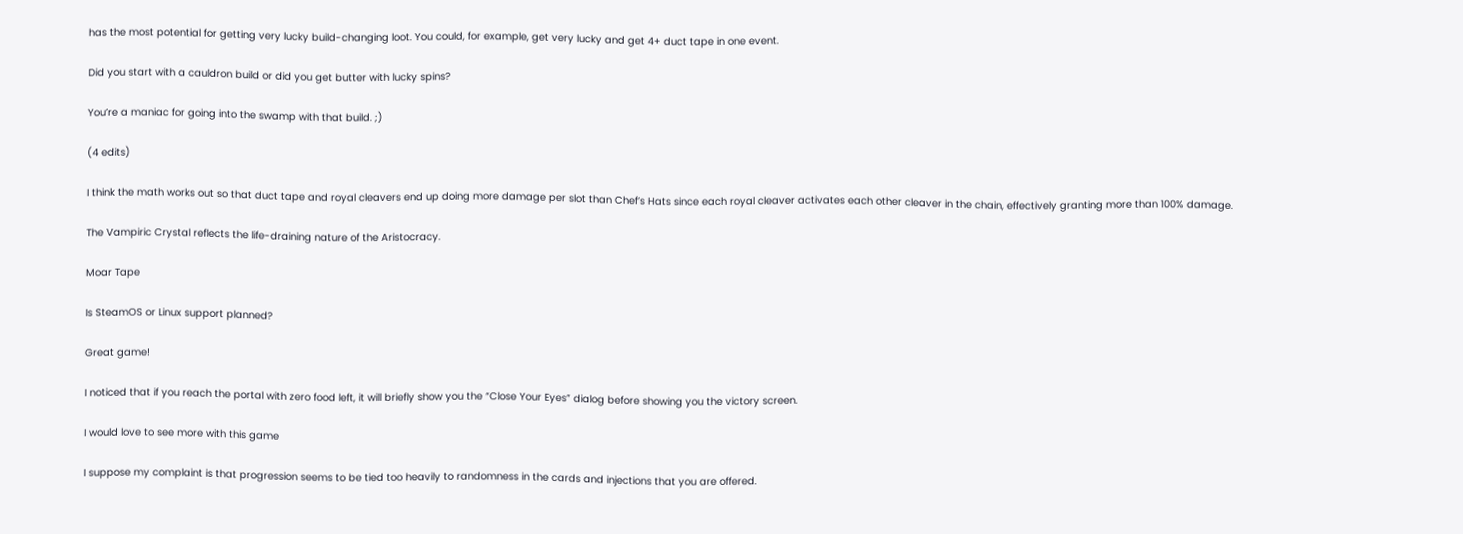has the most potential for getting very lucky build-changing loot. You could, for example, get very lucky and get 4+ duct tape in one event.

Did you start with a cauldron build or did you get butter with lucky spins?

You’re a maniac for going into the swamp with that build. ;)

(4 edits)

I think the math works out so that duct tape and royal cleavers end up doing more damage per slot than Chef’s Hats since each royal cleaver activates each other cleaver in the chain, effectively granting more than 100% damage.

The Vampiric Crystal reflects the life-draining nature of the Aristocracy.

Moar Tape

Is SteamOS or Linux support planned?

Great game!

I noticed that if you reach the portal with zero food left, it will briefly show you the “Close Your Eyes” dialog before showing you the victory screen.

I would love to see more with this game

I suppose my complaint is that progression seems to be tied too heavily to randomness in the cards and injections that you are offered.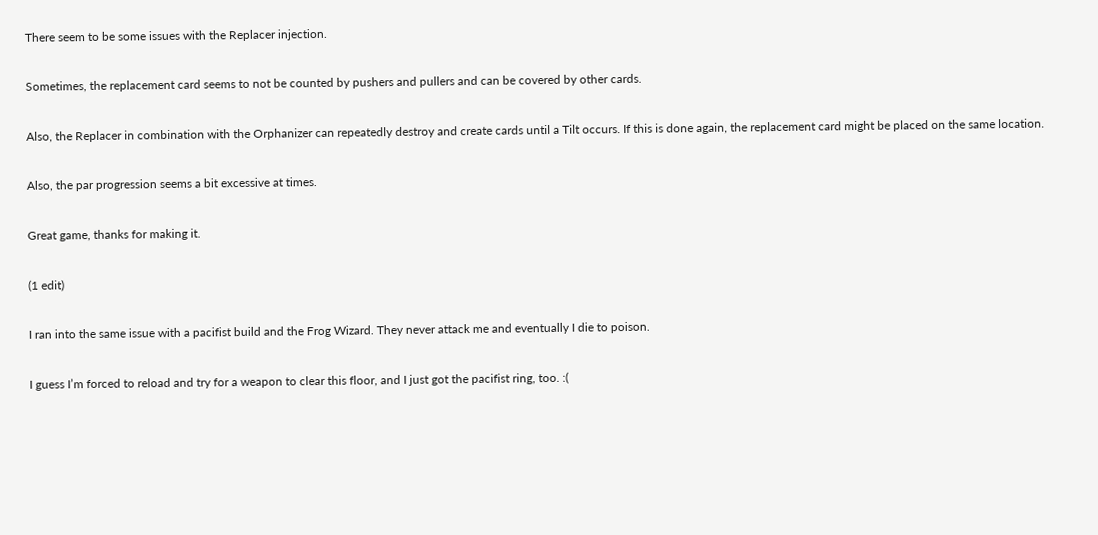There seem to be some issues with the Replacer injection.

Sometimes, the replacement card seems to not be counted by pushers and pullers and can be covered by other cards.

Also, the Replacer in combination with the Orphanizer can repeatedly destroy and create cards until a Tilt occurs. If this is done again, the replacement card might be placed on the same location.

Also, the par progression seems a bit excessive at times.

Great game, thanks for making it.

(1 edit)

I ran into the same issue with a pacifist build and the Frog Wizard. They never attack me and eventually I die to poison.

I guess I’m forced to reload and try for a weapon to clear this floor, and I just got the pacifist ring, too. :(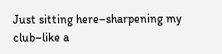Just sitting here–sharpening my club–like a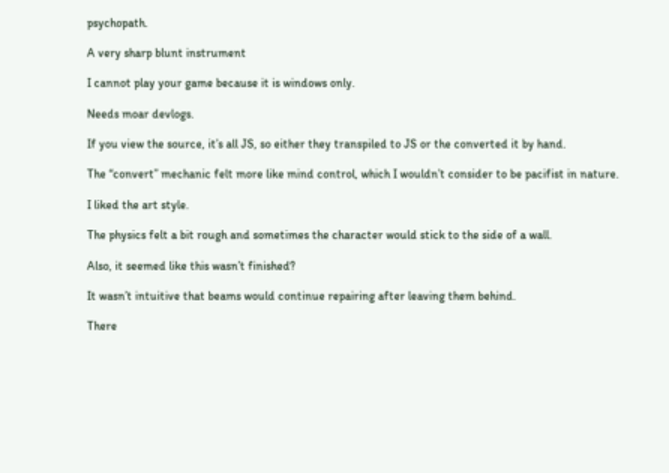psychopath.

A very sharp blunt instrument

I cannot play your game because it is windows only.

Needs moar devlogs.

If you view the source, it’s all JS, so either they transpiled to JS or the converted it by hand.

The “convert” mechanic felt more like mind control, which I wouldn’t consider to be pacifist in nature.

I liked the art style.

The physics felt a bit rough and sometimes the character would stick to the side of a wall.

Also, it seemed like this wasn’t finished?

It wasn’t intuitive that beams would continue repairing after leaving them behind.

There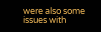were also some issues with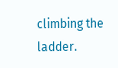climbing the ladder.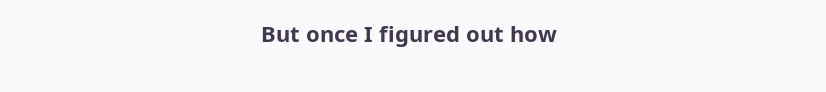But once I figured out how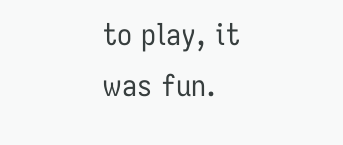to play, it was fun.